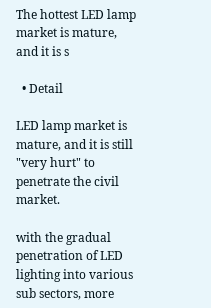The hottest LED lamp market is mature, and it is s

  • Detail

LED lamp market is mature, and it is still "very hurt" to penetrate the civil market.

with the gradual penetration of LED lighting into various sub sectors, more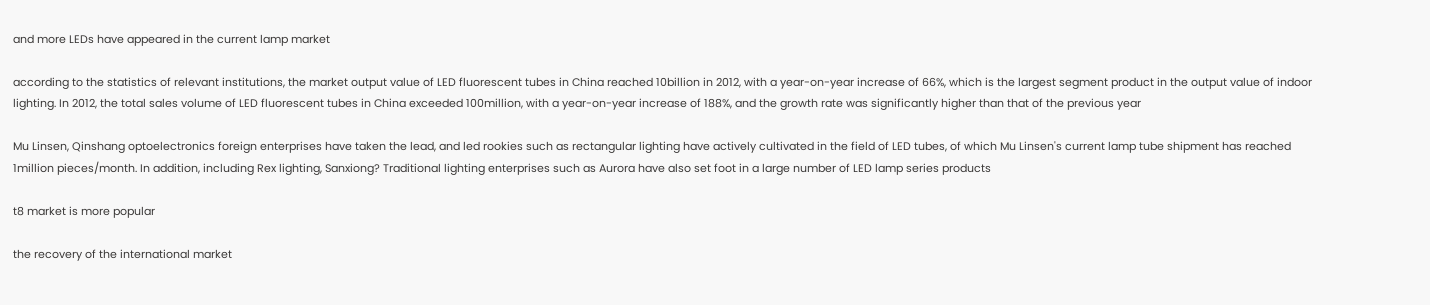and more LEDs have appeared in the current lamp market

according to the statistics of relevant institutions, the market output value of LED fluorescent tubes in China reached 10billion in 2012, with a year-on-year increase of 66%, which is the largest segment product in the output value of indoor lighting. In 2012, the total sales volume of LED fluorescent tubes in China exceeded 100million, with a year-on-year increase of 188%, and the growth rate was significantly higher than that of the previous year

Mu Linsen, Qinshang optoelectronics foreign enterprises have taken the lead, and led rookies such as rectangular lighting have actively cultivated in the field of LED tubes, of which Mu Linsen's current lamp tube shipment has reached 1million pieces/month. In addition, including Rex lighting, Sanxiong? Traditional lighting enterprises such as Aurora have also set foot in a large number of LED lamp series products

t8 market is more popular

the recovery of the international market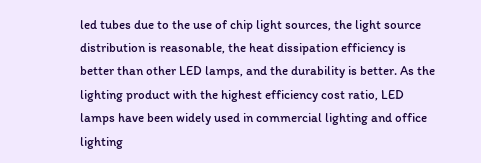led tubes due to the use of chip light sources, the light source distribution is reasonable, the heat dissipation efficiency is better than other LED lamps, and the durability is better. As the lighting product with the highest efficiency cost ratio, LED lamps have been widely used in commercial lighting and office lighting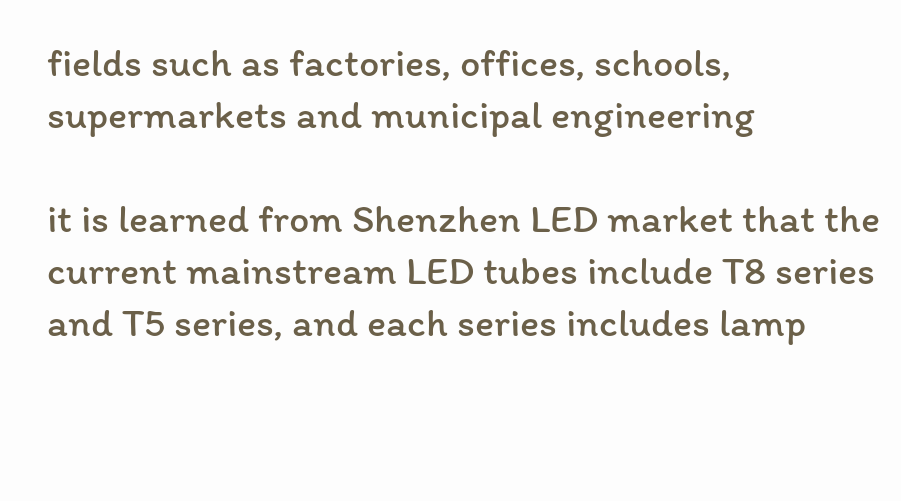fields such as factories, offices, schools, supermarkets and municipal engineering

it is learned from Shenzhen LED market that the current mainstream LED tubes include T8 series and T5 series, and each series includes lamp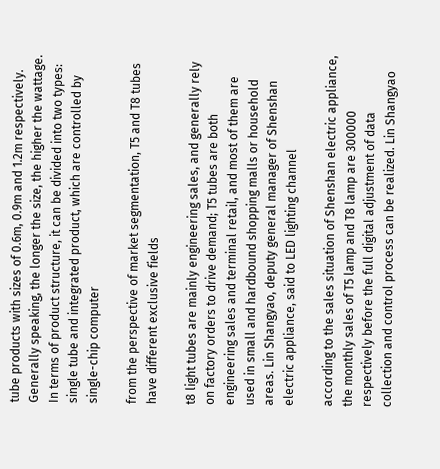tube products with sizes of 0.6m, 0.9m and 1.2m respectively. Generally speaking, the longer the size, the higher the wattage. In terms of product structure, it can be divided into two types: single tube and integrated product, which are controlled by single-chip computer

from the perspective of market segmentation, T5 and T8 tubes have different exclusive fields

t8 light tubes are mainly engineering sales, and generally rely on factory orders to drive demand; T5 tubes are both engineering sales and terminal retail, and most of them are used in small and hardbound shopping malls or household areas. Lin Shangyao, deputy general manager of Shenshan electric appliance, said to LED lighting channel

according to the sales situation of Shenshan electric appliance, the monthly sales of T5 lamp and T8 lamp are 300000 respectively before the full digital adjustment of data collection and control process can be realized. Lin Shangyao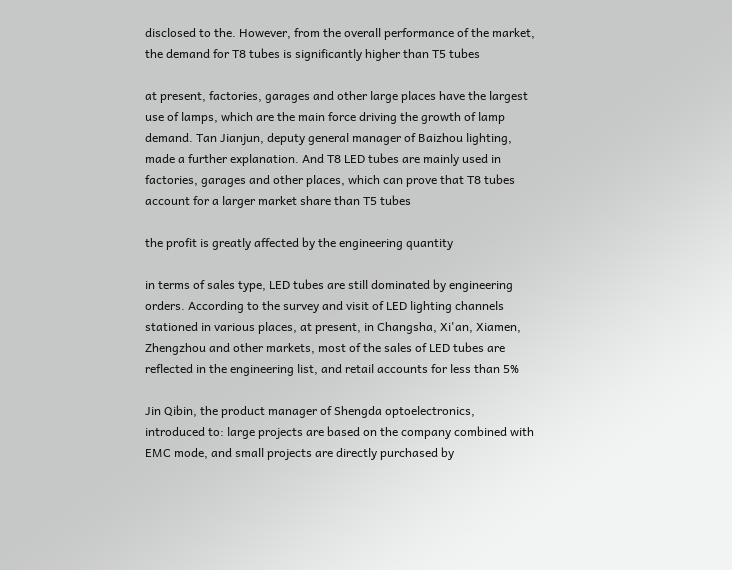disclosed to the. However, from the overall performance of the market, the demand for T8 tubes is significantly higher than T5 tubes

at present, factories, garages and other large places have the largest use of lamps, which are the main force driving the growth of lamp demand. Tan Jianjun, deputy general manager of Baizhou lighting, made a further explanation. And T8 LED tubes are mainly used in factories, garages and other places, which can prove that T8 tubes account for a larger market share than T5 tubes

the profit is greatly affected by the engineering quantity

in terms of sales type, LED tubes are still dominated by engineering orders. According to the survey and visit of LED lighting channels stationed in various places, at present, in Changsha, Xi'an, Xiamen, Zhengzhou and other markets, most of the sales of LED tubes are reflected in the engineering list, and retail accounts for less than 5%

Jin Qibin, the product manager of Shengda optoelectronics, introduced to: large projects are based on the company combined with EMC mode, and small projects are directly purchased by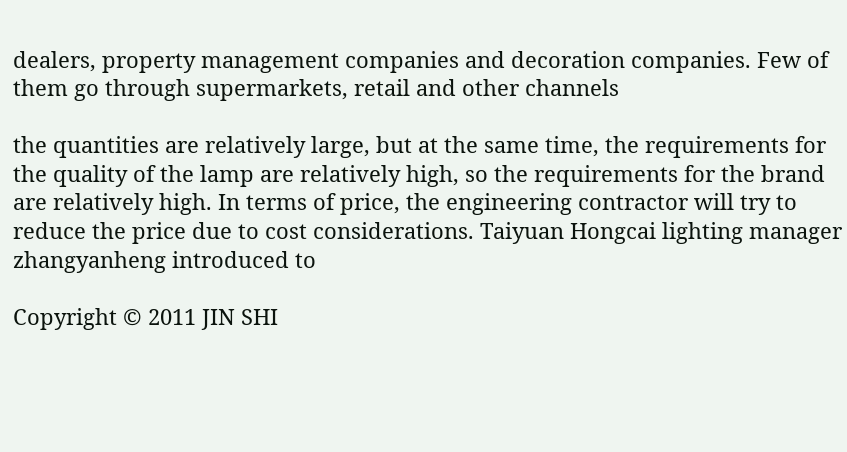dealers, property management companies and decoration companies. Few of them go through supermarkets, retail and other channels

the quantities are relatively large, but at the same time, the requirements for the quality of the lamp are relatively high, so the requirements for the brand are relatively high. In terms of price, the engineering contractor will try to reduce the price due to cost considerations. Taiyuan Hongcai lighting manager zhangyanheng introduced to

Copyright © 2011 JIN SHI